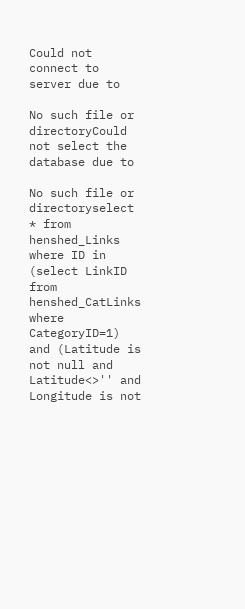Could not connect to server due to

No such file or directoryCould not select the database due to

No such file or directoryselect * from henshed_Links where ID in (select LinkID from henshed_CatLinks where CategoryID=1) and (Latitude is not null and Latitude<>'' and Longitude is not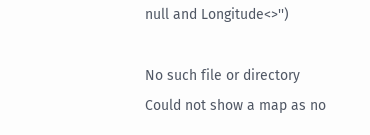null and Longitude<>'')

No such file or directory
Could not show a map as no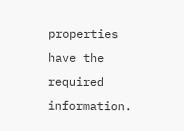properties have the required information.